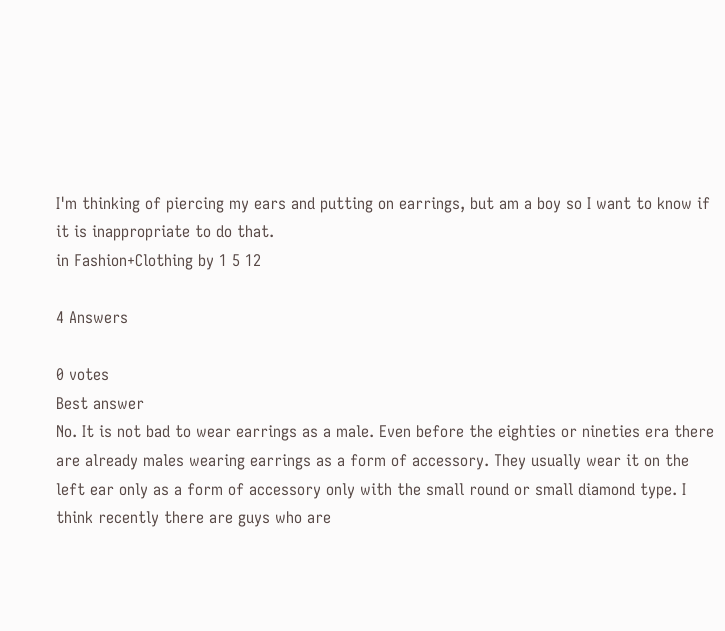I'm thinking of piercing my ears and putting on earrings, but am a boy so I want to know if it is inappropriate to do that.
in Fashion+Clothing by 1 5 12

4 Answers

0 votes
Best answer
No. It is not bad to wear earrings as a male. Even before the eighties or nineties era there are already males wearing earrings as a form of accessory. They usually wear it on the left ear only as a form of accessory only with the small round or small diamond type. I think recently there are guys who are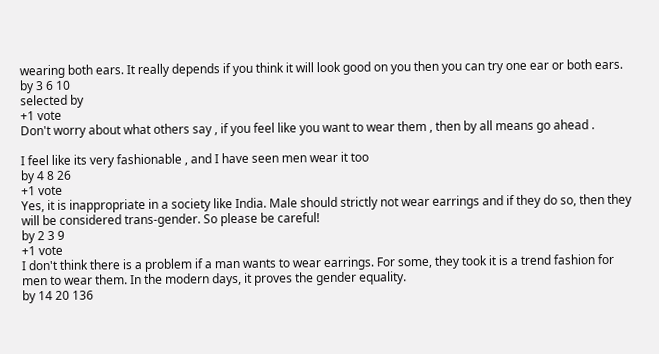wearing both ears. It really depends if you think it will look good on you then you can try one ear or both ears.
by 3 6 10
selected by
+1 vote
Don't worry about what others say , if you feel like you want to wear them , then by all means go ahead .

I feel like its very fashionable , and I have seen men wear it too
by 4 8 26
+1 vote
Yes, it is inappropriate in a society like India. Male should strictly not wear earrings and if they do so, then they will be considered trans-gender. So please be careful!
by 2 3 9
+1 vote
I don't think there is a problem if a man wants to wear earrings. For some, they took it is a trend fashion for men to wear them. In the modern days, it proves the gender equality.
by 14 20 136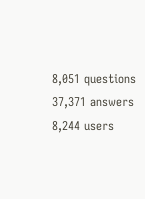8,051 questions
37,371 answers
8,244 users